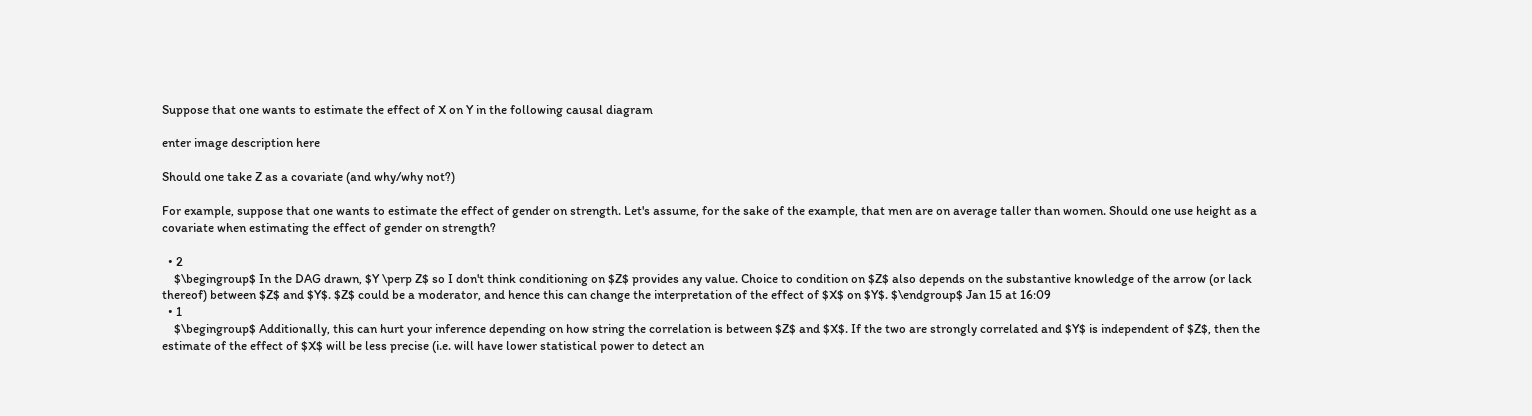Suppose that one wants to estimate the effect of X on Y in the following causal diagram

enter image description here

Should one take Z as a covariate (and why/why not?)

For example, suppose that one wants to estimate the effect of gender on strength. Let's assume, for the sake of the example, that men are on average taller than women. Should one use height as a covariate when estimating the effect of gender on strength?

  • 2
    $\begingroup$ In the DAG drawn, $Y \perp Z$ so I don't think conditioning on $Z$ provides any value. Choice to condition on $Z$ also depends on the substantive knowledge of the arrow (or lack thereof) between $Z$ and $Y$. $Z$ could be a moderator, and hence this can change the interpretation of the effect of $X$ on $Y$. $\endgroup$ Jan 15 at 16:09
  • 1
    $\begingroup$ Additionally, this can hurt your inference depending on how string the correlation is between $Z$ and $X$. If the two are strongly correlated and $Y$ is independent of $Z$, then the estimate of the effect of $X$ will be less precise (i.e. will have lower statistical power to detect an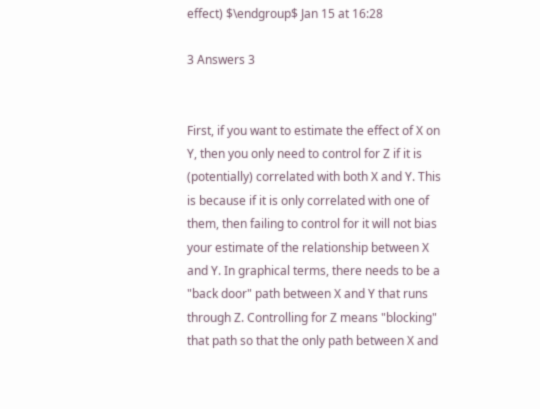effect) $\endgroup$ Jan 15 at 16:28

3 Answers 3


First, if you want to estimate the effect of X on Y, then you only need to control for Z if it is (potentially) correlated with both X and Y. This is because if it is only correlated with one of them, then failing to control for it will not bias your estimate of the relationship between X and Y. In graphical terms, there needs to be a "back door" path between X and Y that runs through Z. Controlling for Z means "blocking" that path so that the only path between X and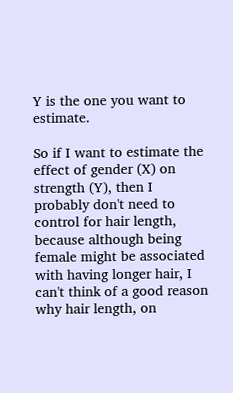Y is the one you want to estimate.

So if I want to estimate the effect of gender (X) on strength (Y), then I probably don't need to control for hair length, because although being female might be associated with having longer hair, I can't think of a good reason why hair length, on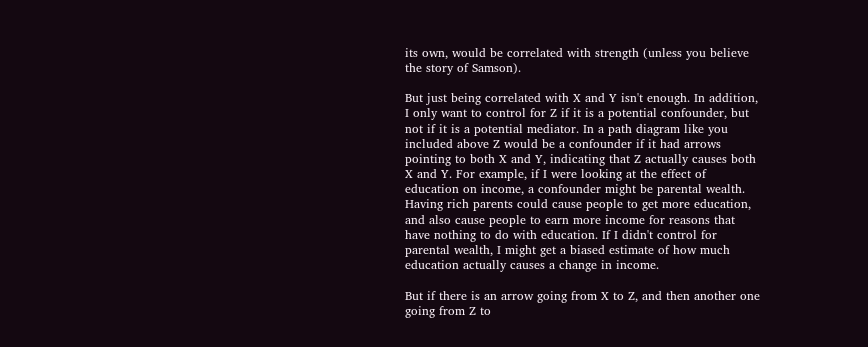its own, would be correlated with strength (unless you believe the story of Samson).

But just being correlated with X and Y isn't enough. In addition, I only want to control for Z if it is a potential confounder, but not if it is a potential mediator. In a path diagram like you included above Z would be a confounder if it had arrows pointing to both X and Y, indicating that Z actually causes both X and Y. For example, if I were looking at the effect of education on income, a confounder might be parental wealth. Having rich parents could cause people to get more education, and also cause people to earn more income for reasons that have nothing to do with education. If I didn't control for parental wealth, I might get a biased estimate of how much education actually causes a change in income.

But if there is an arrow going from X to Z, and then another one going from Z to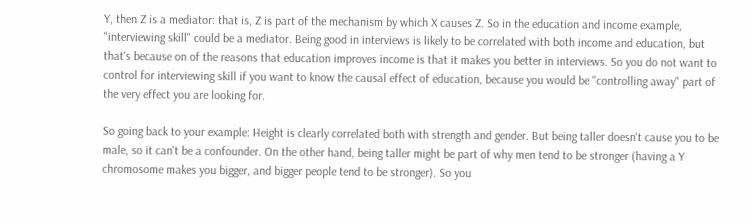Y, then Z is a mediator: that is, Z is part of the mechanism by which X causes Z. So in the education and income example, "interviewing skill" could be a mediator. Being good in interviews is likely to be correlated with both income and education, but that's because on of the reasons that education improves income is that it makes you better in interviews. So you do not want to control for interviewing skill if you want to know the causal effect of education, because you would be "controlling away" part of the very effect you are looking for.

So going back to your example: Height is clearly correlated both with strength and gender. But being taller doesn't cause you to be male, so it can't be a confounder. On the other hand, being taller might be part of why men tend to be stronger (having a Y chromosome makes you bigger, and bigger people tend to be stronger). So you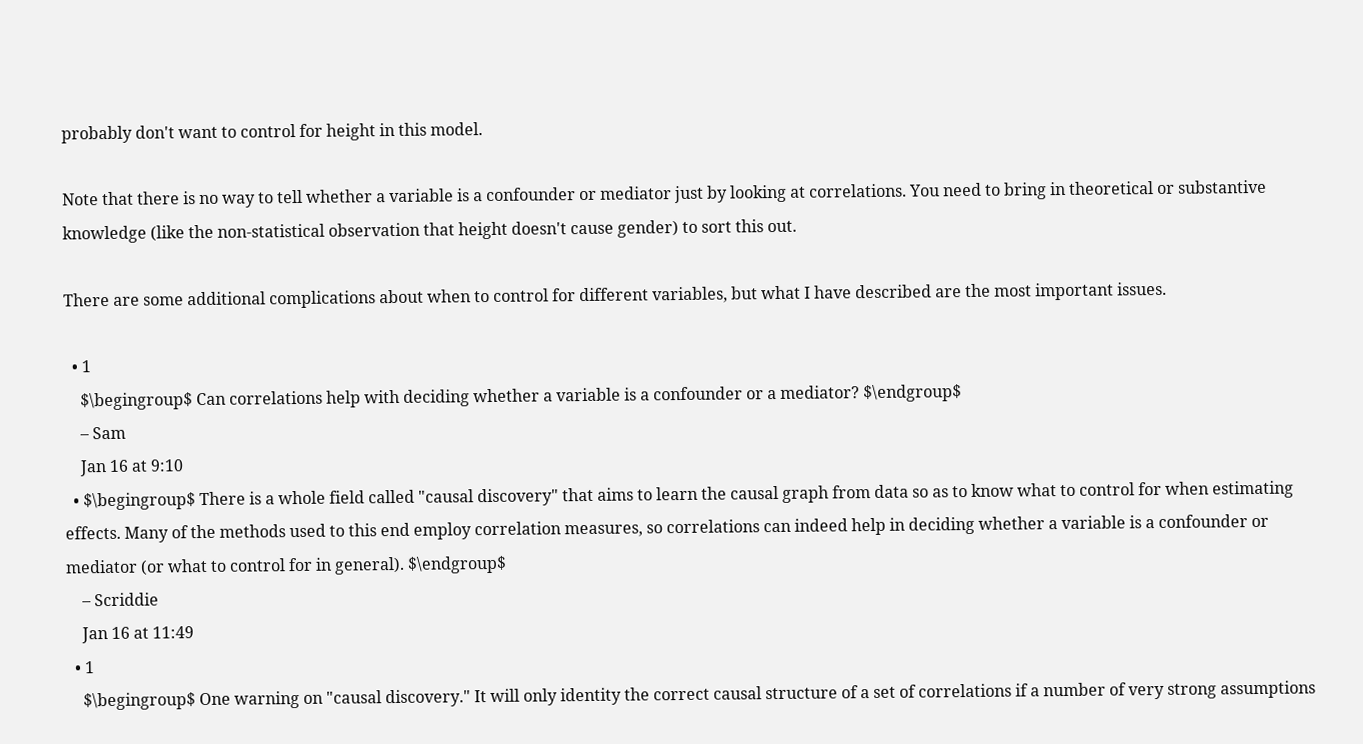probably don't want to control for height in this model.

Note that there is no way to tell whether a variable is a confounder or mediator just by looking at correlations. You need to bring in theoretical or substantive knowledge (like the non-statistical observation that height doesn't cause gender) to sort this out.

There are some additional complications about when to control for different variables, but what I have described are the most important issues.

  • 1
    $\begingroup$ Can correlations help with deciding whether a variable is a confounder or a mediator? $\endgroup$
    – Sam
    Jan 16 at 9:10
  • $\begingroup$ There is a whole field called "causal discovery" that aims to learn the causal graph from data so as to know what to control for when estimating effects. Many of the methods used to this end employ correlation measures, so correlations can indeed help in deciding whether a variable is a confounder or mediator (or what to control for in general). $\endgroup$
    – Scriddie
    Jan 16 at 11:49
  • 1
    $\begingroup$ One warning on "causal discovery." It will only identity the correct causal structure of a set of correlations if a number of very strong assumptions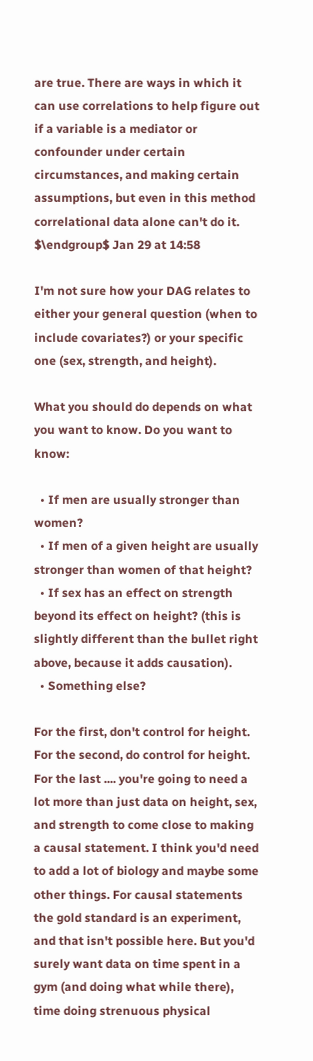are true. There are ways in which it can use correlations to help figure out if a variable is a mediator or confounder under certain circumstances, and making certain assumptions, but even in this method correlational data alone can't do it. $\endgroup$ Jan 29 at 14:58

I'm not sure how your DAG relates to either your general question (when to include covariates?) or your specific one (sex, strength, and height).

What you should do depends on what you want to know. Do you want to know:

  • If men are usually stronger than women?
  • If men of a given height are usually stronger than women of that height?
  • If sex has an effect on strength beyond its effect on height? (this is slightly different than the bullet right above, because it adds causation).
  • Something else?

For the first, don't control for height. For the second, do control for height. For the last .... you're going to need a lot more than just data on height, sex, and strength to come close to making a causal statement. I think you'd need to add a lot of biology and maybe some other things. For causal statements the gold standard is an experiment, and that isn't possible here. But you'd surely want data on time spent in a gym (and doing what while there), time doing strenuous physical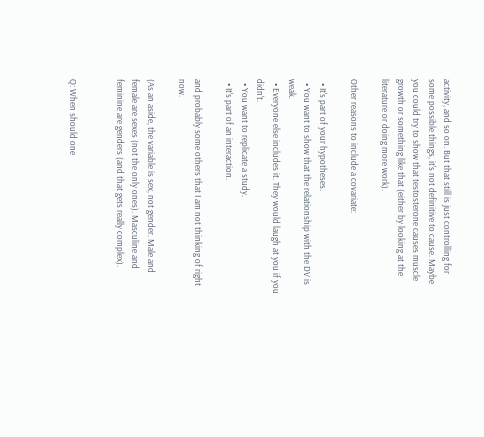activity, and so on. But that still is just controlling for some possible things, it's not definitive to cause. Maybe you could try to show that testosterone causes muscle growth or something like that (either by looking at the literature or doing more work).

Other reasons to include a covariate:

  • It's part of your hypotheses.
  • You want to show that the relationship with the DV is weak.
  • Everyone else includes it. They would laugh at you if you didn't.
  • You want to replicate a study.
  • It's part of an interaction.

and probably some others that I am not thinking of right now.

(As an aside, the variable is sex, not gender. Male and female are sexes (not the only ones). Masculine and feminine are genders (and that gets really complex).


Q: When should one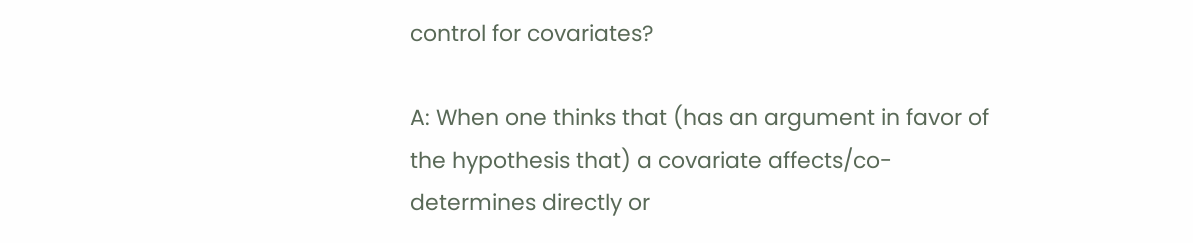control for covariates?

A: When one thinks that (has an argument in favor of the hypothesis that) a covariate affects/co-determines directly or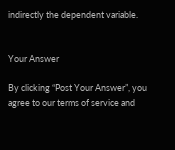indirectly the dependent variable.


Your Answer

By clicking “Post Your Answer”, you agree to our terms of service and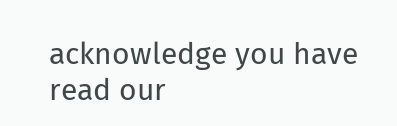acknowledge you have read our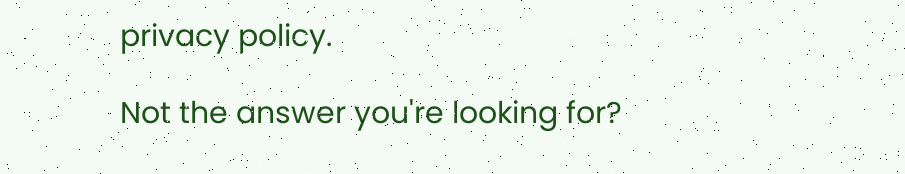privacy policy.

Not the answer you're looking for?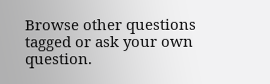Browse other questions tagged or ask your own question.